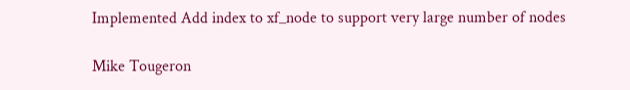Implemented Add index to xf_node to support very large number of nodes

Mike Tougeron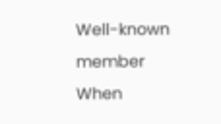Well-known member
When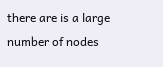there are is a large number of nodes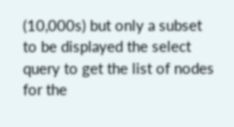(10,000s) but only a subset to be displayed the select query to get the list of nodes for the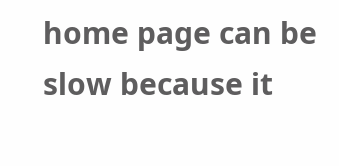home page can be slow because it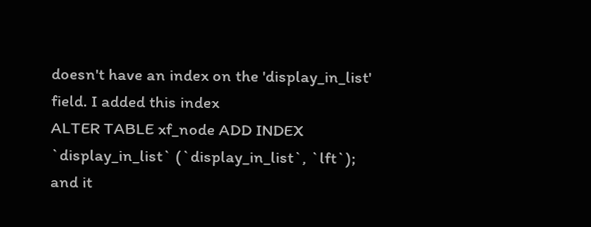doesn't have an index on the 'display_in_list' field. I added this index
ALTER TABLE xf_node ADD INDEX `display_in_list` (`display_in_list`, `lft`);
and it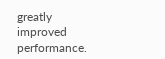greatly improved performance.